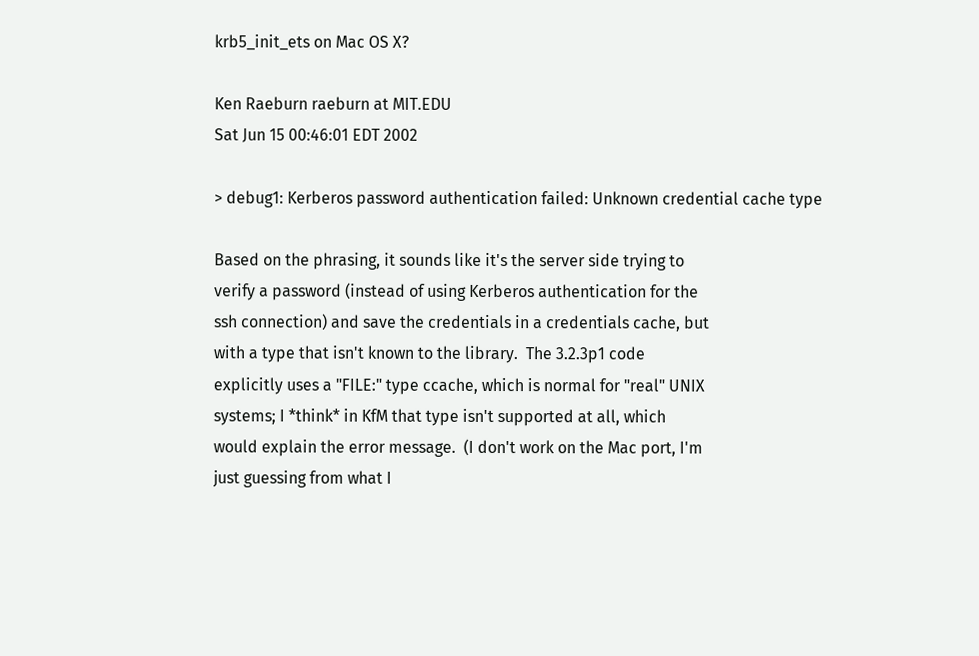krb5_init_ets on Mac OS X?

Ken Raeburn raeburn at MIT.EDU
Sat Jun 15 00:46:01 EDT 2002

> debug1: Kerberos password authentication failed: Unknown credential cache type

Based on the phrasing, it sounds like it's the server side trying to
verify a password (instead of using Kerberos authentication for the
ssh connection) and save the credentials in a credentials cache, but
with a type that isn't known to the library.  The 3.2.3p1 code
explicitly uses a "FILE:" type ccache, which is normal for "real" UNIX
systems; I *think* in KfM that type isn't supported at all, which
would explain the error message.  (I don't work on the Mac port, I'm
just guessing from what I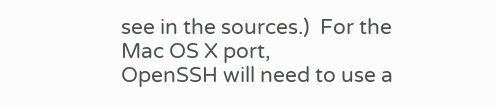see in the sources.)  For the Mac OS X port,
OpenSSH will need to use a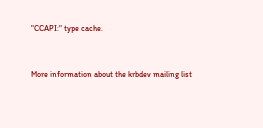"CCAPI:" type cache.


More information about the krbdev mailing list